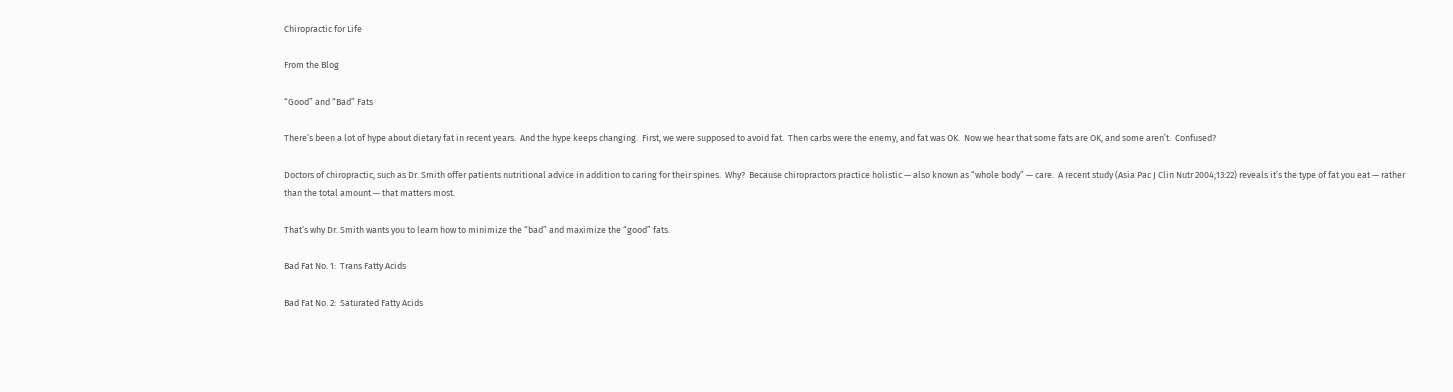Chiropractic for Life

From the Blog

“Good” and “Bad” Fats

There’s been a lot of hype about dietary fat in recent years.  And the hype keeps changing.  First, we were supposed to avoid fat.  Then carbs were the enemy, and fat was OK.  Now we hear that some fats are OK, and some aren’t.  Confused?

Doctors of chiropractic, such as Dr. Smith offer patients nutritional advice in addition to caring for their spines.  Why?  Because chiropractors practice holistic — also known as “whole body” — care.  A recent study (Asia Pac J Clin Nutr 2004;13:22) reveals it’s the type of fat you eat — rather than the total amount — that matters most.

That’s why Dr. Smith wants you to learn how to minimize the “bad” and maximize the “good” fats.

Bad Fat No. 1:  Trans Fatty Acids

Bad Fat No. 2:  Saturated Fatty Acids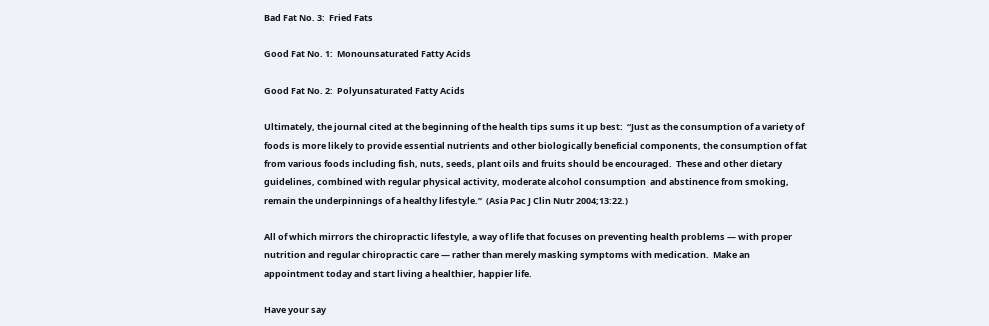Bad Fat No. 3:  Fried Fats

Good Fat No. 1:  Monounsaturated Fatty Acids

Good Fat No. 2:  Polyunsaturated Fatty Acids

Ultimately, the journal cited at the beginning of the health tips sums it up best:  “Just as the consumption of a variety of foods is more likely to provide essential nutrients and other biologically beneficial components, the consumption of fat from various foods including fish, nuts, seeds, plant oils and fruits should be encouraged.  These and other dietary guidelines, combined with regular physical activity, moderate alcohol consumption  and abstinence from smoking, remain the underpinnings of a healthy lifestyle.”  (Asia Pac J Clin Nutr 2004;13:22.)

All of which mirrors the chiropractic lifestyle, a way of life that focuses on preventing health problems — with proper nutrition and regular chiropractic care — rather than merely masking symptoms with medication.  Make an appointment today and start living a healthier, happier life.

Have your say